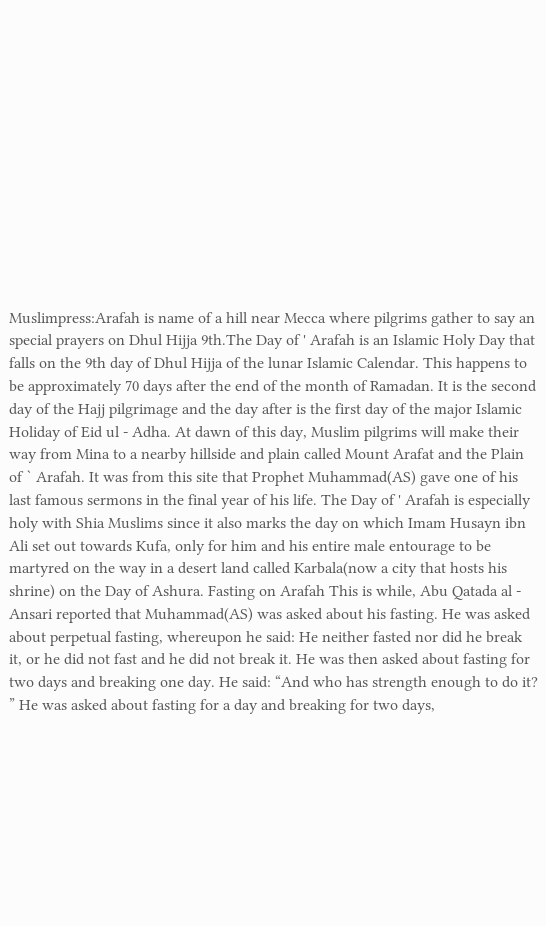Muslimpress:Arafah is name of a hill near Mecca where pilgrims gather to say an special prayers on Dhul Hijja 9th.The Day of ' Arafah is an Islamic Holy Day that falls on the 9th day of Dhul Hijja of the lunar Islamic Calendar. This happens to be approximately 70 days after the end of the month of Ramadan. It is the second day of the Hajj pilgrimage and the day after is the first day of the major Islamic Holiday of Eid ul - Adha. At dawn of this day, Muslim pilgrims will make their way from Mina to a nearby hillside and plain called Mount Arafat and the Plain of ` Arafah. It was from this site that Prophet Muhammad(AS) gave one of his last famous sermons in the final year of his life. The Day of ' Arafah is especially holy with Shia Muslims since it also marks the day on which Imam Husayn ibn Ali set out towards Kufa, only for him and his entire male entourage to be martyred on the way in a desert land called Karbala(now a city that hosts his shrine) on the Day of Ashura. Fasting on Arafah This is while, Abu Qatada al - Ansari reported that Muhammad(AS) was asked about his fasting. He was asked about perpetual fasting, whereupon he said: He neither fasted nor did he break it, or he did not fast and he did not break it. He was then asked about fasting for two days and breaking one day. He said: “And who has strength enough to do it? ” He was asked about fasting for a day and breaking for two days,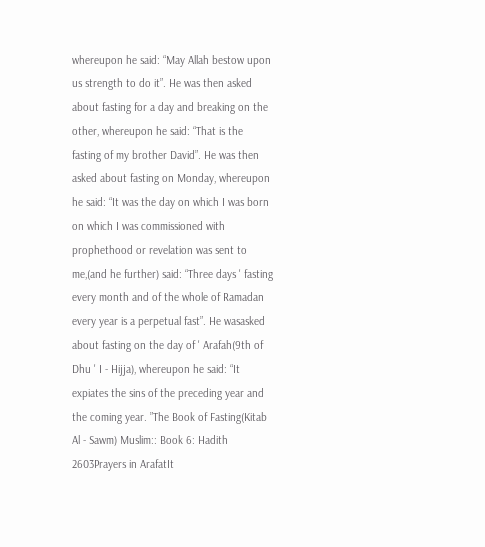whereupon he said: “May Allah bestow upon us strength to do it”. He was then asked about fasting for a day and breaking on the other, whereupon he said: “That is the fasting of my brother David”. He was then asked about fasting on Monday, whereupon he said: “It was the day on which I was born on which I was commissioned with prophethood or revelation was sent to me,(and he further) said: “Three days ' fasting every month and of the whole of Ramadan every year is a perpetual fast”. He wasasked about fasting on the day of ' Arafah(9th of Dhu ' I - Hijja), whereupon he said: “It expiates the sins of the preceding year and the coming year. ”The Book of Fasting(Kitab Al - Sawm) Muslim:: Book 6: Hadith 2603Prayers in ArafatIt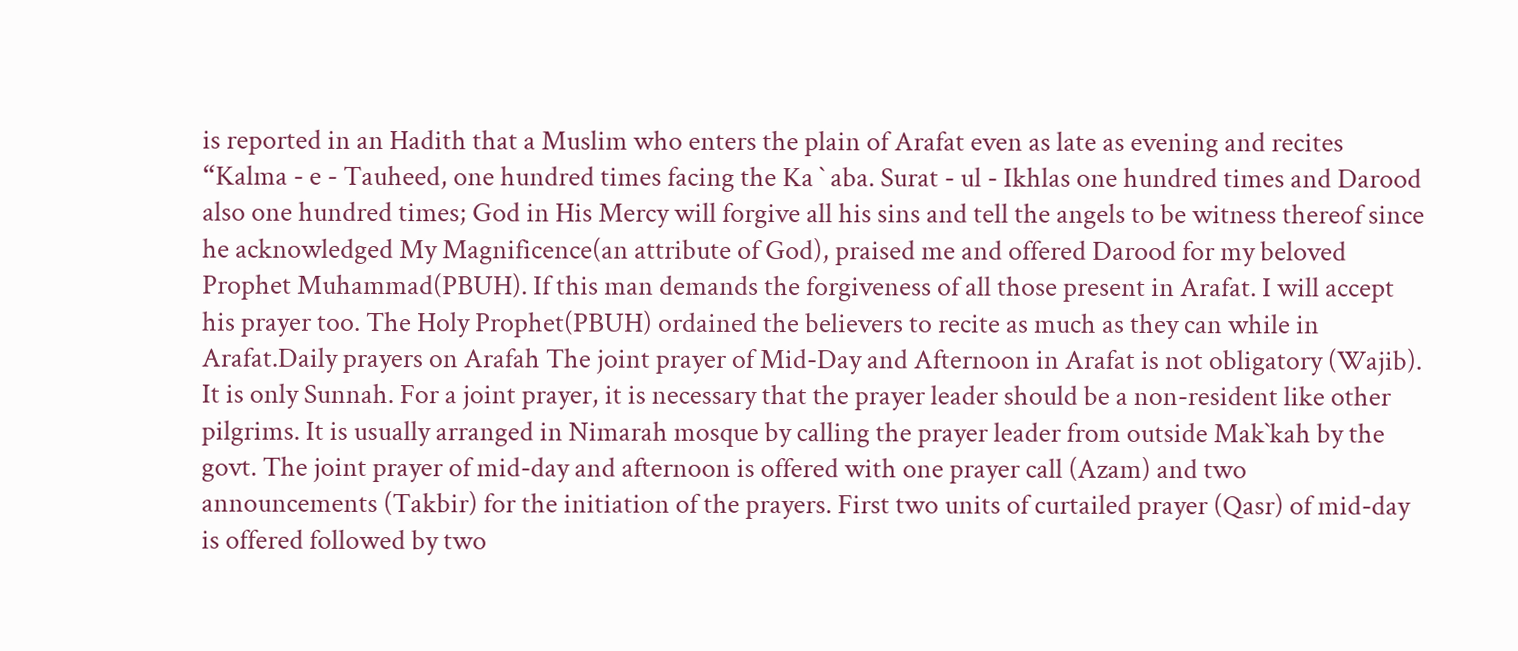is reported in an Hadith that a Muslim who enters the plain of Arafat even as late as evening and recites “Kalma - e - Tauheed, one hundred times facing the Ka ` aba. Surat - ul - Ikhlas one hundred times and Darood also one hundred times; God in His Mercy will forgive all his sins and tell the angels to be witness thereof since he acknowledged My Magnificence(an attribute of God), praised me and offered Darood for my beloved Prophet Muhammad(PBUH). If this man demands the forgiveness of all those present in Arafat. I will accept his prayer too. The Holy Prophet(PBUH) ordained the believers to recite as much as they can while in Arafat.Daily prayers on Arafah The joint prayer of Mid-Day and Afternoon in Arafat is not obligatory (Wajib). It is only Sunnah. For a joint prayer, it is necessary that the prayer leader should be a non-resident like other pilgrims. It is usually arranged in Nimarah mosque by calling the prayer leader from outside Mak`kah by the govt. The joint prayer of mid-day and afternoon is offered with one prayer call (Azam) and two announcements (Takbir) for the initiation of the prayers. First two units of curtailed prayer (Qasr) of mid-day is offered followed by two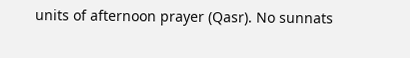units of afternoon prayer (Qasr). No sunnats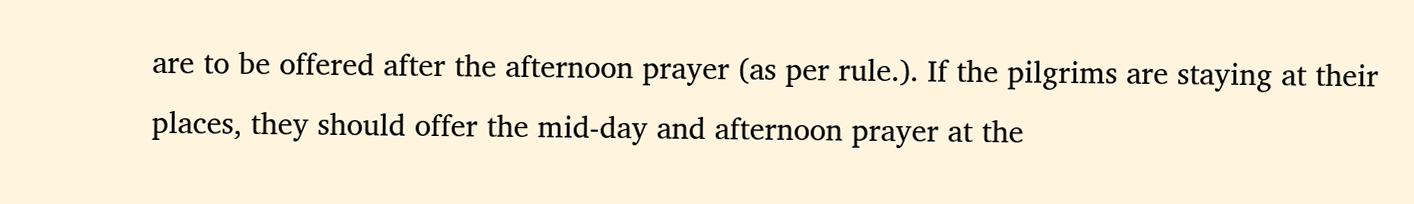are to be offered after the afternoon prayer (as per rule.). If the pilgrims are staying at their places, they should offer the mid-day and afternoon prayer at the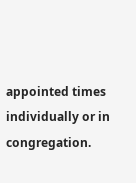appointed times individually or in congregation.